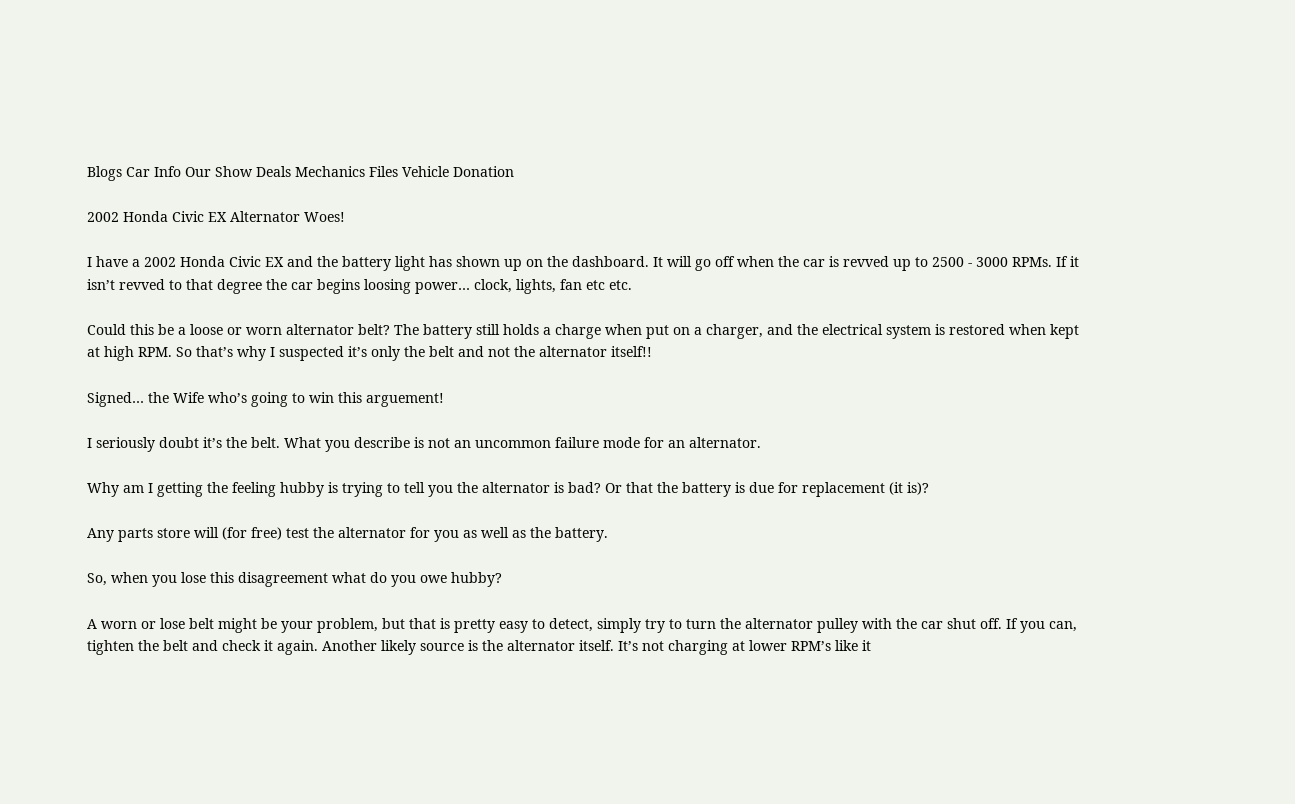Blogs Car Info Our Show Deals Mechanics Files Vehicle Donation

2002 Honda Civic EX Alternator Woes!

I have a 2002 Honda Civic EX and the battery light has shown up on the dashboard. It will go off when the car is revved up to 2500 - 3000 RPMs. If it isn’t revved to that degree the car begins loosing power… clock, lights, fan etc etc.

Could this be a loose or worn alternator belt? The battery still holds a charge when put on a charger, and the electrical system is restored when kept at high RPM. So that’s why I suspected it’s only the belt and not the alternator itself!!

Signed… the Wife who’s going to win this arguement!

I seriously doubt it’s the belt. What you describe is not an uncommon failure mode for an alternator.

Why am I getting the feeling hubby is trying to tell you the alternator is bad? Or that the battery is due for replacement (it is)?

Any parts store will (for free) test the alternator for you as well as the battery.

So, when you lose this disagreement what do you owe hubby?

A worn or lose belt might be your problem, but that is pretty easy to detect, simply try to turn the alternator pulley with the car shut off. If you can, tighten the belt and check it again. Another likely source is the alternator itself. It’s not charging at lower RPM’s like it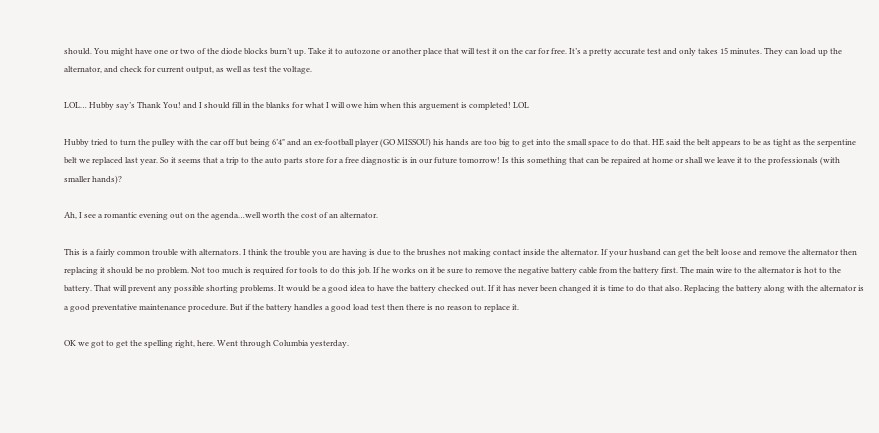should. You might have one or two of the diode blocks burn’t up. Take it to autozone or another place that will test it on the car for free. It’s a pretty accurate test and only takes 15 minutes. They can load up the alternator, and check for current output, as well as test the voltage.

LOL… Hubby say’s Thank You! and I should fill in the blanks for what I will owe him when this arguement is completed! LOL

Hubby tried to turn the pulley with the car off but being 6’4" and an ex-football player (GO MISSOU) his hands are too big to get into the small space to do that. HE said the belt appears to be as tight as the serpentine belt we replaced last year. So it seems that a trip to the auto parts store for a free diagnostic is in our future tomorrow! Is this something that can be repaired at home or shall we leave it to the professionals (with smaller hands)?

Ah, I see a romantic evening out on the agenda…well worth the cost of an alternator.

This is a fairly common trouble with alternators. I think the trouble you are having is due to the brushes not making contact inside the alternator. If your husband can get the belt loose and remove the alternator then replacing it should be no problem. Not too much is required for tools to do this job. If he works on it be sure to remove the negative battery cable from the battery first. The main wire to the alternator is hot to the battery. That will prevent any possible shorting problems. It would be a good idea to have the battery checked out. If it has never been changed it is time to do that also. Replacing the battery along with the alternator is a good preventative maintenance procedure. But if the battery handles a good load test then there is no reason to replace it.

OK we got to get the spelling right, here. Went through Columbia yesterday.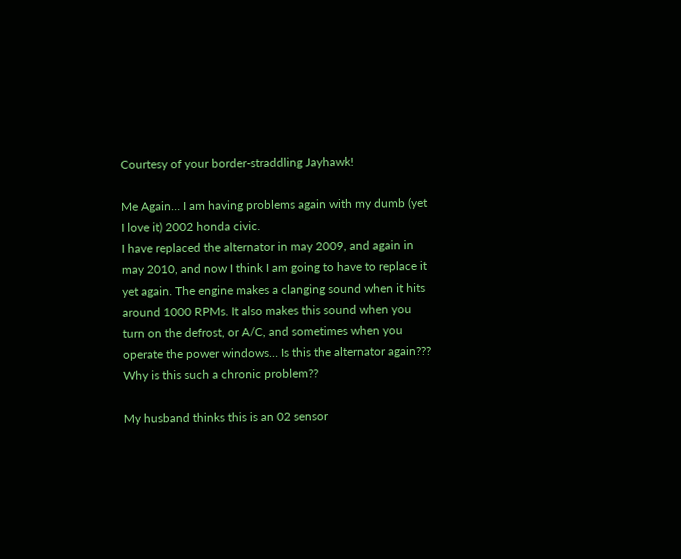Courtesy of your border-straddling Jayhawk!

Me Again… I am having problems again with my dumb (yet I love it) 2002 honda civic.
I have replaced the alternator in may 2009, and again in may 2010, and now I think I am going to have to replace it yet again. The engine makes a clanging sound when it hits around 1000 RPMs. It also makes this sound when you turn on the defrost, or A/C, and sometimes when you operate the power windows… Is this the alternator again???
Why is this such a chronic problem??

My husband thinks this is an 02 sensor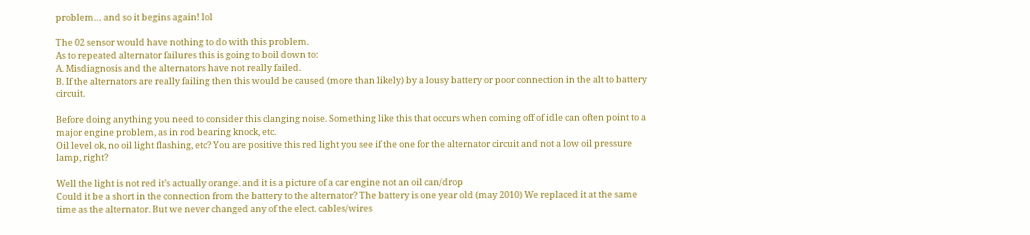problem… and so it begins again! lol

The 02 sensor would have nothing to do with this problem.
As to repeated alternator failures this is going to boil down to:
A. Misdiagnosis and the alternators have not really failed.
B. If the alternators are really failing then this would be caused (more than likely) by a lousy battery or poor connection in the alt to battery circuit.

Before doing anything you need to consider this clanging noise. Something like this that occurs when coming off of idle can often point to a major engine problem, as in rod bearing knock, etc.
Oil level ok, no oil light flashing, etc? You are positive this red light you see if the one for the alternator circuit and not a low oil pressure lamp, right?

Well the light is not red it’s actually orange. and it is a picture of a car engine not an oil can/drop
Could it be a short in the connection from the battery to the alternator? The battery is one year old (may 2010) We replaced it at the same time as the alternator. But we never changed any of the elect. cables/wires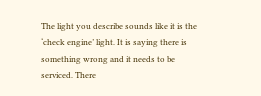The light you describe sounds like it is the ‘check engine’ light. It is saying there is something wrong and it needs to be serviced. There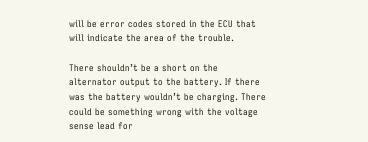will be error codes stored in the ECU that will indicate the area of the trouble.

There shouldn’t be a short on the alternator output to the battery. If there was the battery wouldn’t be charging. There could be something wrong with the voltage sense lead for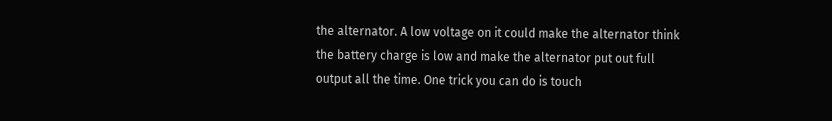the alternator. A low voltage on it could make the alternator think the battery charge is low and make the alternator put out full output all the time. One trick you can do is touch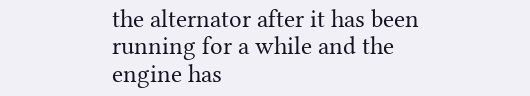the alternator after it has been running for a while and the engine has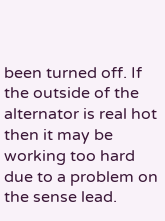been turned off. If the outside of the alternator is real hot then it may be working too hard due to a problem on the sense lead.